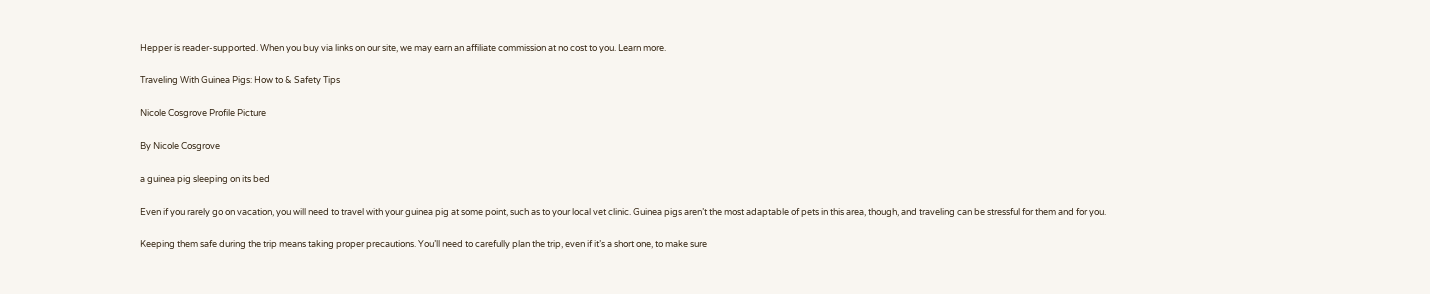Hepper is reader-supported. When you buy via links on our site, we may earn an affiliate commission at no cost to you. Learn more.

Traveling With Guinea Pigs: How to & Safety Tips

Nicole Cosgrove Profile Picture

By Nicole Cosgrove

a guinea pig sleeping on its bed

Even if you rarely go on vacation, you will need to travel with your guinea pig at some point, such as to your local vet clinic. Guinea pigs aren’t the most adaptable of pets in this area, though, and traveling can be stressful for them and for you.

Keeping them safe during the trip means taking proper precautions. You’ll need to carefully plan the trip, even if it’s a short one, to make sure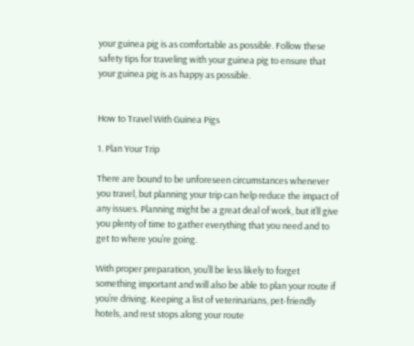your guinea pig is as comfortable as possible. Follow these safety tips for traveling with your guinea pig to ensure that your guinea pig is as happy as possible.


How to Travel With Guinea Pigs

1. Plan Your Trip

There are bound to be unforeseen circumstances whenever you travel, but planning your trip can help reduce the impact of any issues. Planning might be a great deal of work, but it’ll give you plenty of time to gather everything that you need and to get to where you’re going.

With proper preparation, you’ll be less likely to forget something important and will also be able to plan your route if you’re driving. Keeping a list of veterinarians, pet-friendly hotels, and rest stops along your route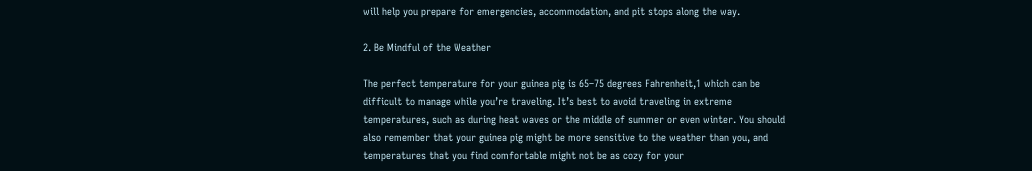will help you prepare for emergencies, accommodation, and pit stops along the way.

2. Be Mindful of the Weather

The perfect temperature for your guinea pig is 65–75 degrees Fahrenheit,1 which can be difficult to manage while you’re traveling. It’s best to avoid traveling in extreme temperatures, such as during heat waves or the middle of summer or even winter. You should also remember that your guinea pig might be more sensitive to the weather than you, and temperatures that you find comfortable might not be as cozy for your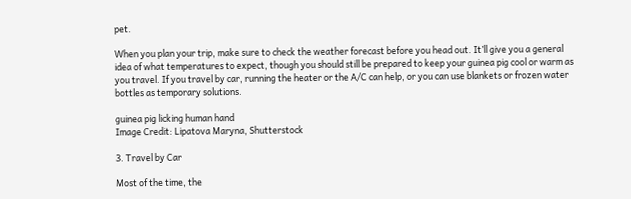pet.

When you plan your trip, make sure to check the weather forecast before you head out. It’ll give you a general idea of what temperatures to expect, though you should still be prepared to keep your guinea pig cool or warm as you travel. If you travel by car, running the heater or the A/C can help, or you can use blankets or frozen water bottles as temporary solutions.

guinea pig licking human hand
Image Credit: Lipatova Maryna, Shutterstock

3. Travel by Car

Most of the time, the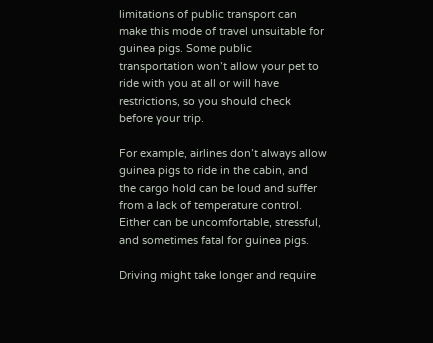limitations of public transport can make this mode of travel unsuitable for guinea pigs. Some public transportation won’t allow your pet to ride with you at all or will have restrictions, so you should check before your trip.

For example, airlines don’t always allow guinea pigs to ride in the cabin, and the cargo hold can be loud and suffer from a lack of temperature control. Either can be uncomfortable, stressful, and sometimes fatal for guinea pigs.

Driving might take longer and require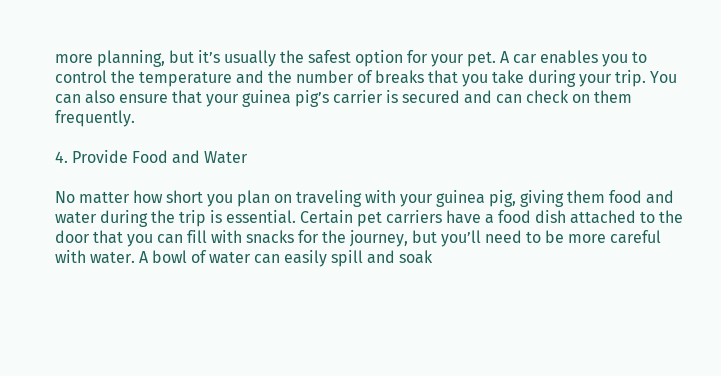more planning, but it’s usually the safest option for your pet. A car enables you to control the temperature and the number of breaks that you take during your trip. You can also ensure that your guinea pig’s carrier is secured and can check on them frequently.

4. Provide Food and Water

No matter how short you plan on traveling with your guinea pig, giving them food and water during the trip is essential. Certain pet carriers have a food dish attached to the door that you can fill with snacks for the journey, but you’ll need to be more careful with water. A bowl of water can easily spill and soak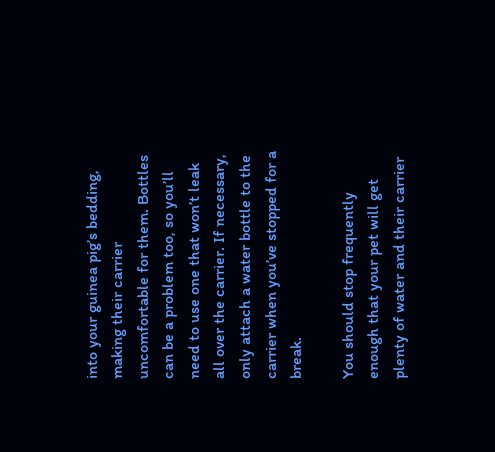into your guinea pig’s bedding, making their carrier uncomfortable for them. Bottles can be a problem too, so you’ll need to use one that won’t leak all over the carrier. If necessary, only attach a water bottle to the carrier when you’ve stopped for a break.

You should stop frequently enough that your pet will get plenty of water and their carrier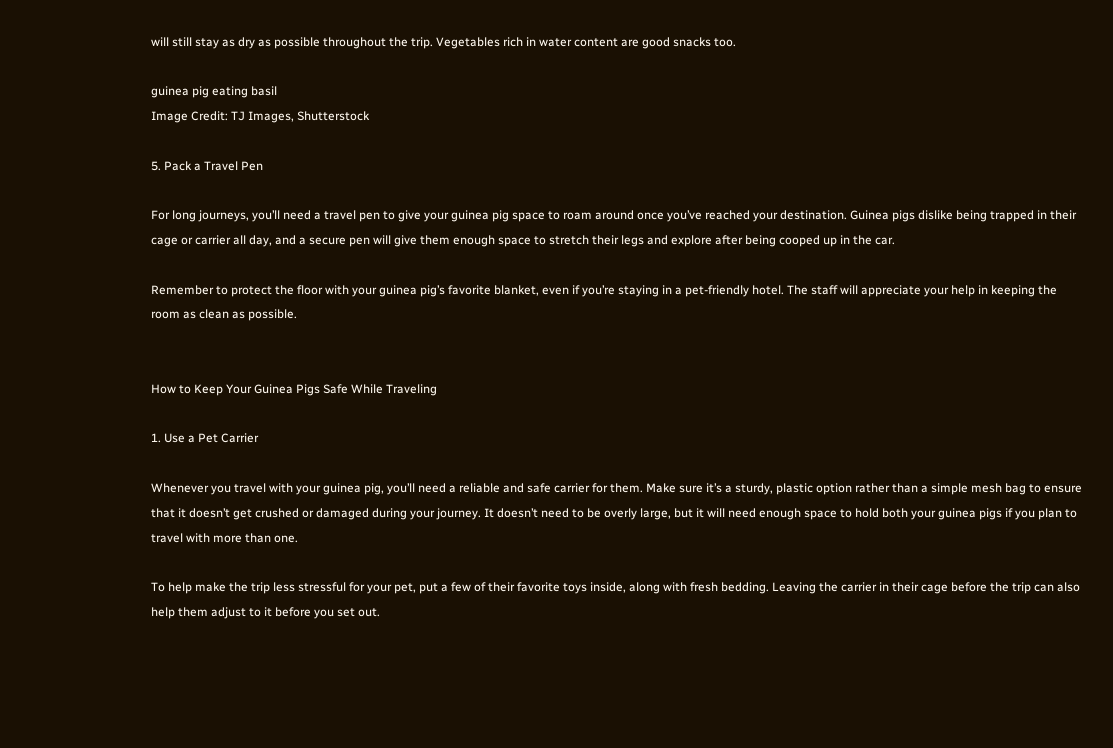will still stay as dry as possible throughout the trip. Vegetables rich in water content are good snacks too.

guinea pig eating basil
Image Credit: TJ Images, Shutterstock

5. Pack a Travel Pen

For long journeys, you’ll need a travel pen to give your guinea pig space to roam around once you’ve reached your destination. Guinea pigs dislike being trapped in their cage or carrier all day, and a secure pen will give them enough space to stretch their legs and explore after being cooped up in the car.

Remember to protect the floor with your guinea pig’s favorite blanket, even if you’re staying in a pet-friendly hotel. The staff will appreciate your help in keeping the room as clean as possible.


How to Keep Your Guinea Pigs Safe While Traveling

1. Use a Pet Carrier

Whenever you travel with your guinea pig, you’ll need a reliable and safe carrier for them. Make sure it’s a sturdy, plastic option rather than a simple mesh bag to ensure that it doesn’t get crushed or damaged during your journey. It doesn’t need to be overly large, but it will need enough space to hold both your guinea pigs if you plan to travel with more than one.

To help make the trip less stressful for your pet, put a few of their favorite toys inside, along with fresh bedding. Leaving the carrier in their cage before the trip can also help them adjust to it before you set out.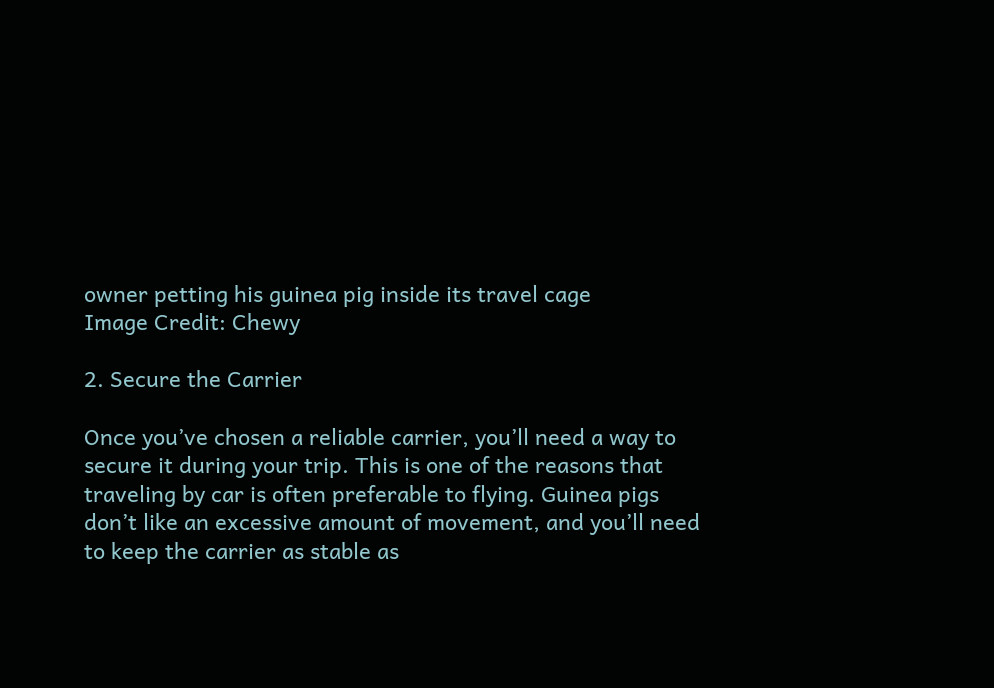owner petting his guinea pig inside its travel cage
Image Credit: Chewy

2. Secure the Carrier

Once you’ve chosen a reliable carrier, you’ll need a way to secure it during your trip. This is one of the reasons that traveling by car is often preferable to flying. Guinea pigs don’t like an excessive amount of movement, and you’ll need to keep the carrier as stable as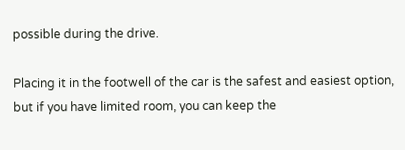possible during the drive.

Placing it in the footwell of the car is the safest and easiest option, but if you have limited room, you can keep the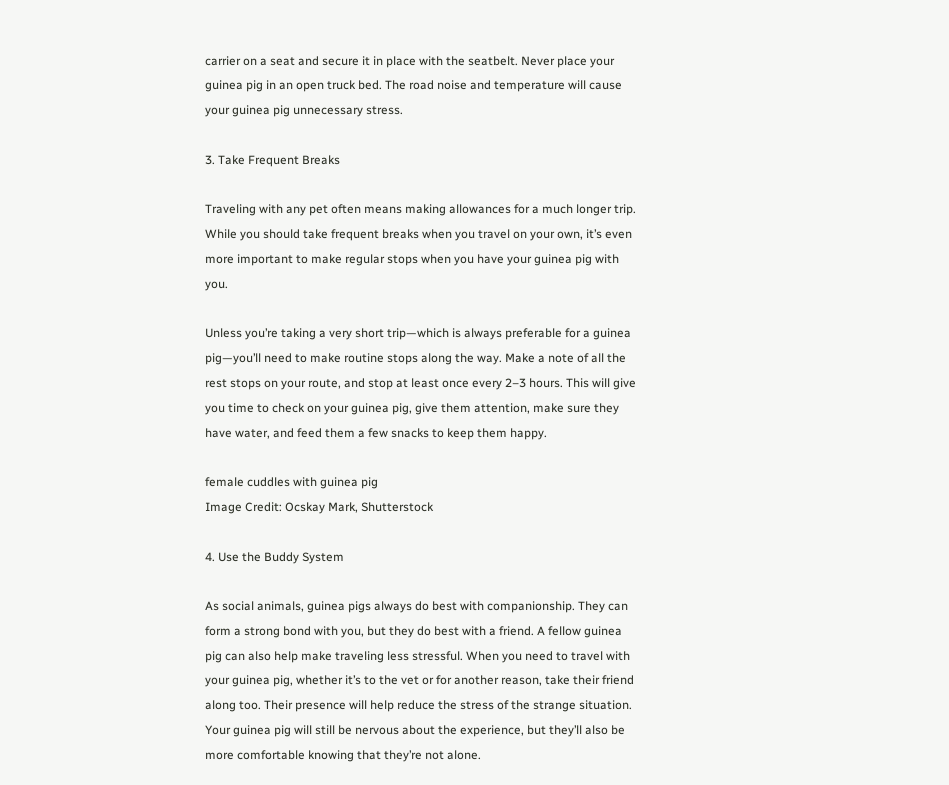carrier on a seat and secure it in place with the seatbelt. Never place your guinea pig in an open truck bed. The road noise and temperature will cause your guinea pig unnecessary stress.

3. Take Frequent Breaks

Traveling with any pet often means making allowances for a much longer trip. While you should take frequent breaks when you travel on your own, it’s even more important to make regular stops when you have your guinea pig with you.

Unless you’re taking a very short trip—which is always preferable for a guinea pig—you’ll need to make routine stops along the way. Make a note of all the rest stops on your route, and stop at least once every 2–3 hours. This will give you time to check on your guinea pig, give them attention, make sure they have water, and feed them a few snacks to keep them happy.

female cuddles with guinea pig
Image Credit: Ocskay Mark, Shutterstock

4. Use the Buddy System

As social animals, guinea pigs always do best with companionship. They can form a strong bond with you, but they do best with a friend. A fellow guinea pig can also help make traveling less stressful. When you need to travel with your guinea pig, whether it’s to the vet or for another reason, take their friend along too. Their presence will help reduce the stress of the strange situation. Your guinea pig will still be nervous about the experience, but they’ll also be more comfortable knowing that they’re not alone.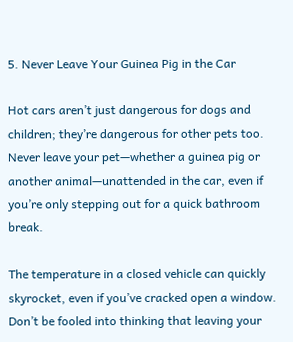5. Never Leave Your Guinea Pig in the Car

Hot cars aren’t just dangerous for dogs and children; they’re dangerous for other pets too. Never leave your pet—whether a guinea pig or another animal—unattended in the car, even if you’re only stepping out for a quick bathroom break.

The temperature in a closed vehicle can quickly skyrocket, even if you’ve cracked open a window. Don’t be fooled into thinking that leaving your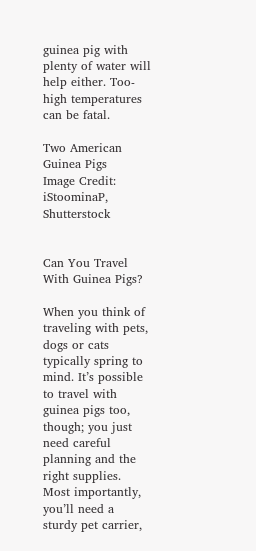guinea pig with plenty of water will help either. Too-high temperatures can be fatal.

Two American Guinea Pigs
Image Credit: iStoominaP, Shutterstock


Can You Travel With Guinea Pigs?

When you think of traveling with pets, dogs or cats typically spring to mind. It’s possible to travel with guinea pigs too, though; you just need careful planning and the right supplies. Most importantly, you’ll need a sturdy pet carrier,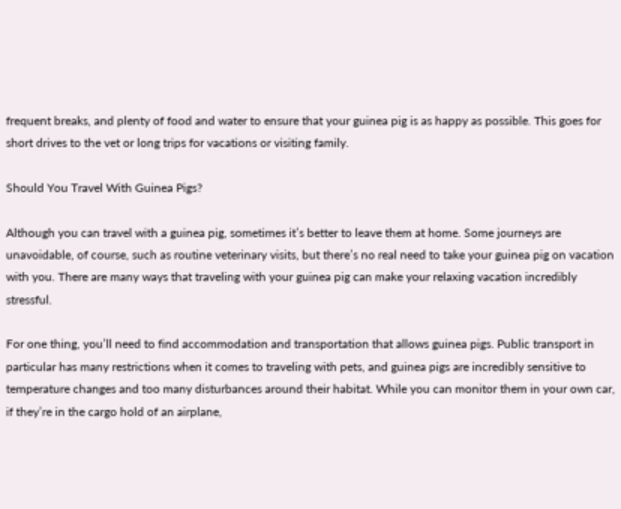frequent breaks, and plenty of food and water to ensure that your guinea pig is as happy as possible. This goes for short drives to the vet or long trips for vacations or visiting family.

Should You Travel With Guinea Pigs?

Although you can travel with a guinea pig, sometimes it’s better to leave them at home. Some journeys are unavoidable, of course, such as routine veterinary visits, but there’s no real need to take your guinea pig on vacation with you. There are many ways that traveling with your guinea pig can make your relaxing vacation incredibly stressful.

For one thing, you’ll need to find accommodation and transportation that allows guinea pigs. Public transport in particular has many restrictions when it comes to traveling with pets, and guinea pigs are incredibly sensitive to temperature changes and too many disturbances around their habitat. While you can monitor them in your own car, if they’re in the cargo hold of an airplane,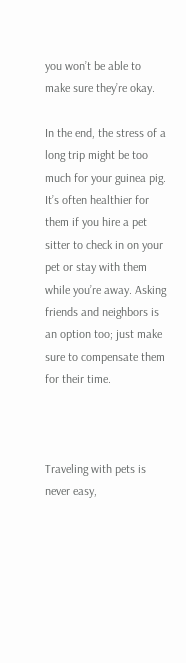you won’t be able to make sure they’re okay.

In the end, the stress of a long trip might be too much for your guinea pig. It’s often healthier for them if you hire a pet sitter to check in on your pet or stay with them while you’re away. Asking friends and neighbors is an option too; just make sure to compensate them for their time.



Traveling with pets is never easy,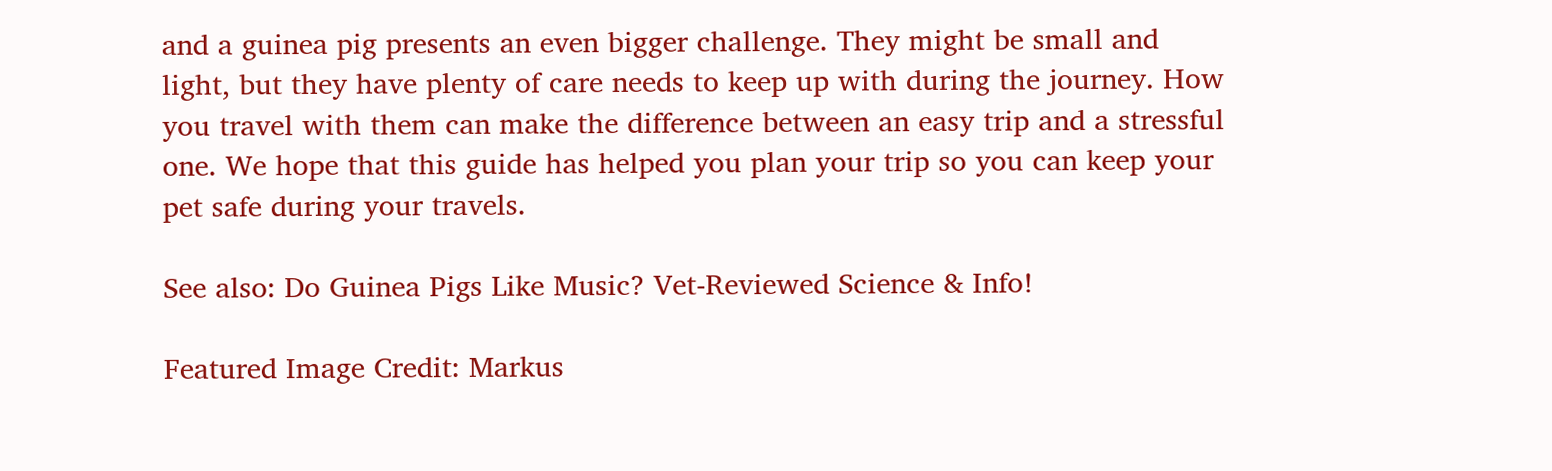and a guinea pig presents an even bigger challenge. They might be small and light, but they have plenty of care needs to keep up with during the journey. How you travel with them can make the difference between an easy trip and a stressful one. We hope that this guide has helped you plan your trip so you can keep your pet safe during your travels.

See also: Do Guinea Pigs Like Music? Vet-Reviewed Science & Info!

Featured Image Credit: Markus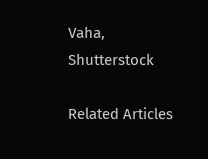Vaha, Shutterstock

Related Articles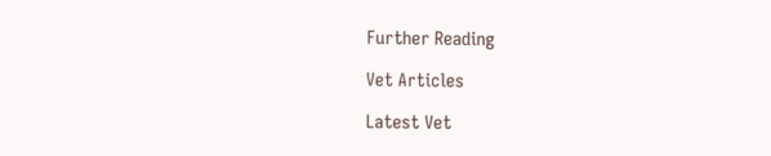Further Reading

Vet Articles

Latest Vet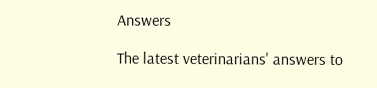Answers

The latest veterinarians' answers to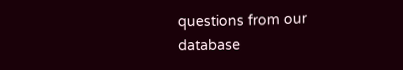questions from our database